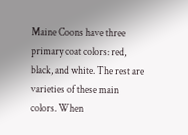Maine Coons have three primary coat colors: red, black, and white. The rest are varieties of these main colors. When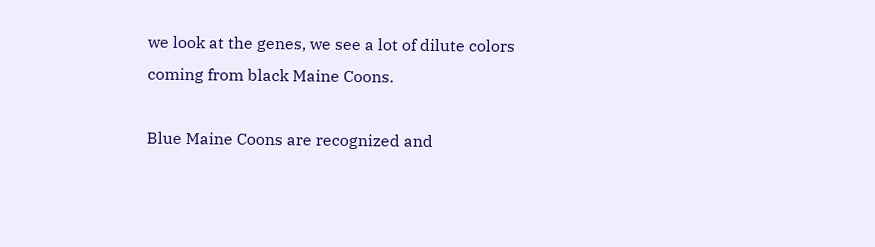we look at the genes, we see a lot of dilute colors coming from black Maine Coons.

Blue Maine Coons are recognized and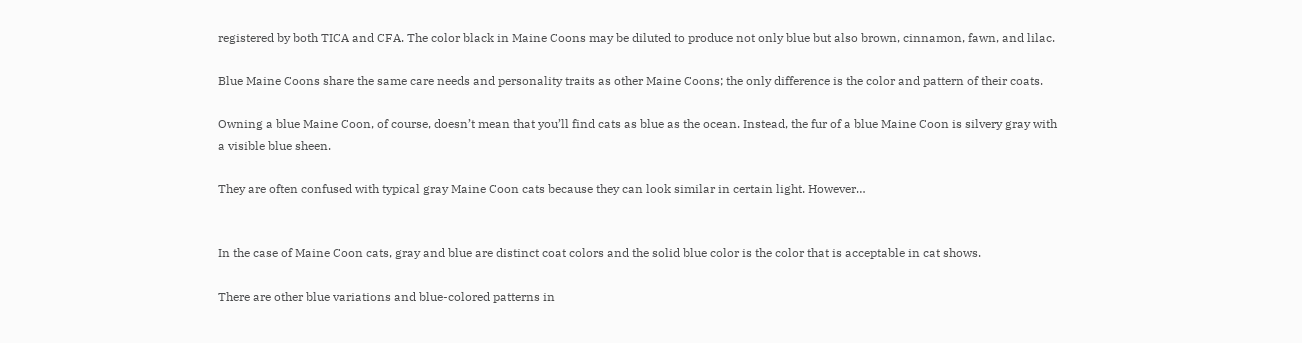registered by both TICA and CFA. The color black in Maine Coons may be diluted to produce not only blue but also brown, cinnamon, fawn, and lilac.

Blue Maine Coons share the same care needs and personality traits as other Maine Coons; the only difference is the color and pattern of their coats.

Owning a blue Maine Coon, of course, doesn’t mean that you’ll find cats as blue as the ocean. Instead, the fur of a blue Maine Coon is silvery gray with a visible blue sheen.

They are often confused with typical gray Maine Coon cats because they can look similar in certain light. However…


In the case of Maine Coon cats, gray and blue are distinct coat colors and the solid blue color is the color that is acceptable in cat shows.

There are other blue variations and blue-colored patterns in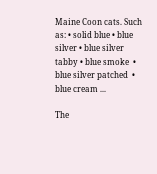Maine Coon cats. Such as: • solid blue • blue silver • blue silver tabby • blue smoke  • blue silver patched  • blue cream ...

The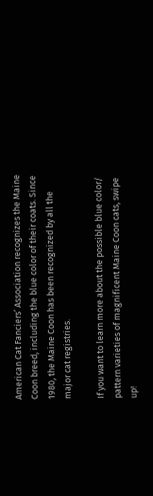American Cat Fanciers’ Association recognizes the Maine Coon breed, including the blue color of their coats. Since 1980, the Maine Coon has been recognized by all the major cat registries.

If you want to learn more about the possible blue color/ pattern varieties of magnificent Maine Coon cats, swipe up!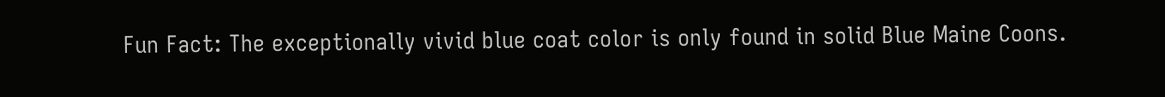Fun Fact: The exceptionally vivid blue coat color is only found in solid Blue Maine Coons.